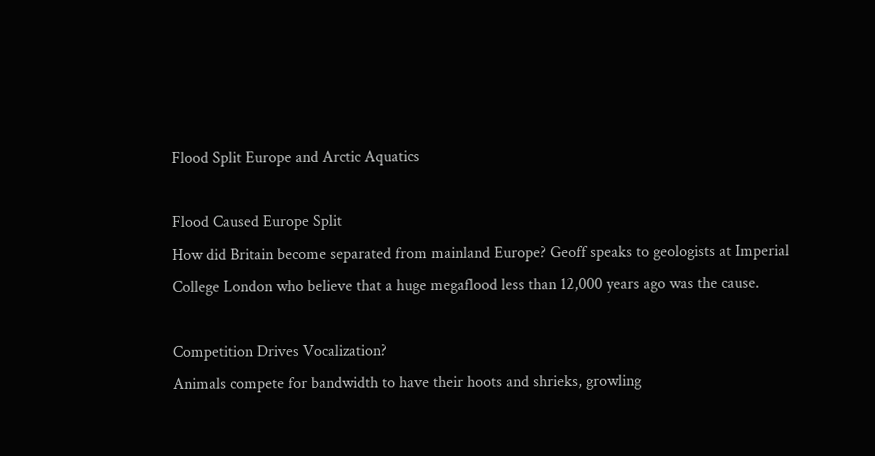Flood Split Europe and Arctic Aquatics

Flood Caused Europe Split
How did Britain become separated from mainland Europe? Geoff speaks to geologists at Imperial College London who believe that a huge megaflood less than 12,000 years ago was the cause.

Competition Drives Vocalization?
Animals compete for bandwidth to have their hoots and shrieks, growling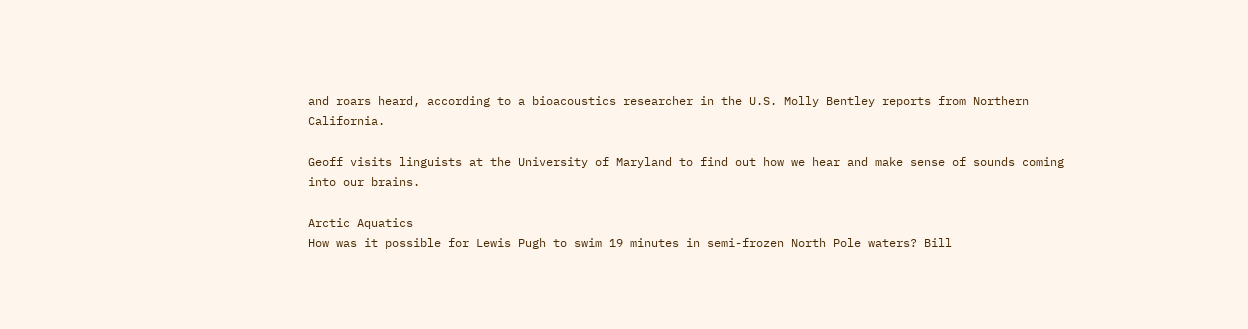and roars heard, according to a bioacoustics researcher in the U.S. Molly Bentley reports from Northern California.

Geoff visits linguists at the University of Maryland to find out how we hear and make sense of sounds coming into our brains.

Arctic Aquatics
How was it possible for Lewis Pugh to swim 19 minutes in semi-frozen North Pole waters? Bill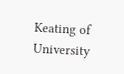Keating of University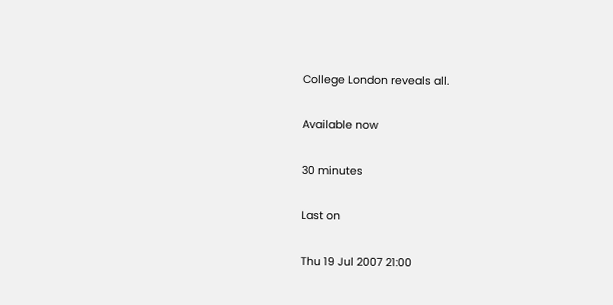College London reveals all.

Available now

30 minutes

Last on

Thu 19 Jul 2007 21:00